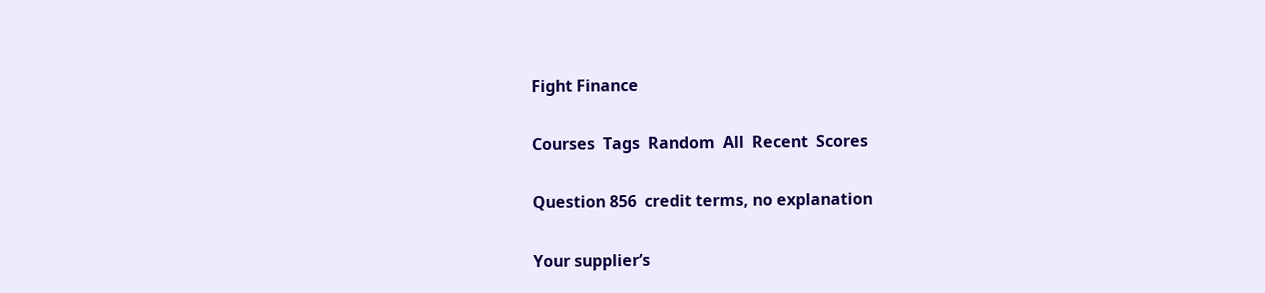Fight Finance

Courses  Tags  Random  All  Recent  Scores

Question 856  credit terms, no explanation

Your supplier’s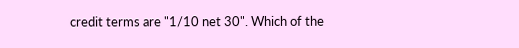credit terms are "1/10 net 30". Which of the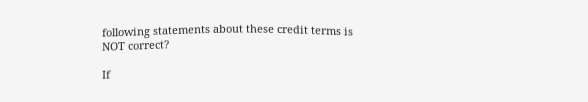following statements about these credit terms is NOT correct?

If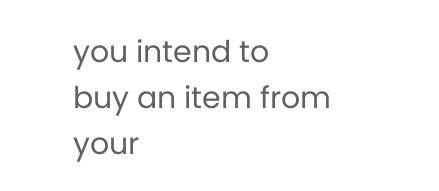you intend to buy an item from your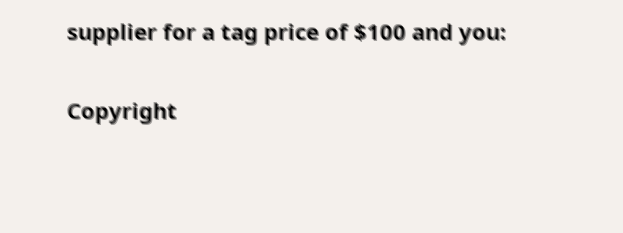supplier for a tag price of $100 and you:

Copyright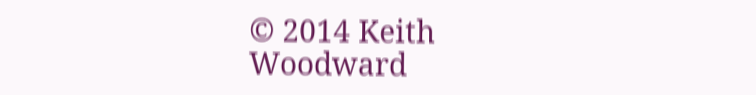© 2014 Keith Woodward